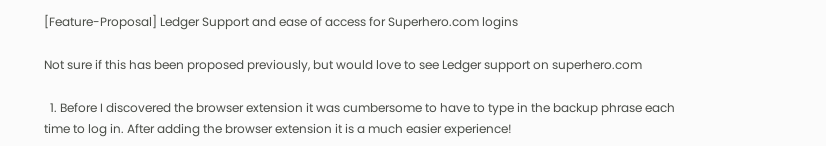[Feature-Proposal] Ledger Support and ease of access for Superhero.com logins

Not sure if this has been proposed previously, but would love to see Ledger support on superhero.com

  1. Before I discovered the browser extension it was cumbersome to have to type in the backup phrase each time to log in. After adding the browser extension it is a much easier experience!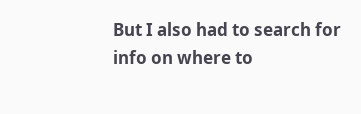But I also had to search for info on where to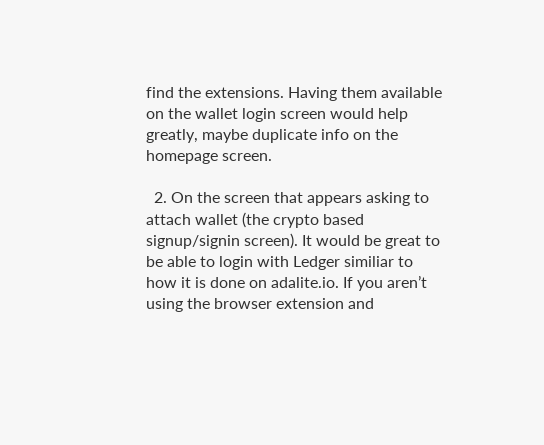find the extensions. Having them available on the wallet login screen would help greatly, maybe duplicate info on the homepage screen.

  2. On the screen that appears asking to attach wallet (the crypto based signup/signin screen). It would be great to be able to login with Ledger similiar to how it is done on adalite.io. If you aren’t using the browser extension and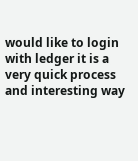would like to login with ledger it is a very quick process and interesting way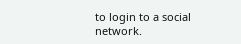to login to a social network.